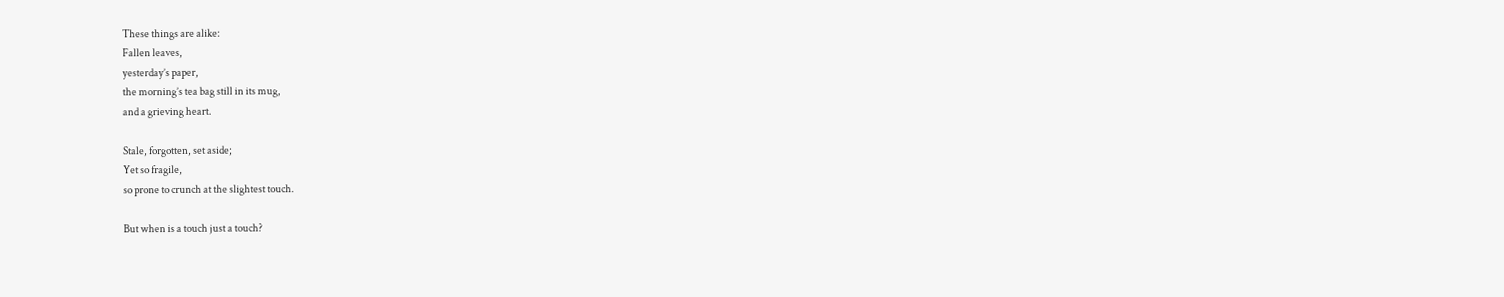These things are alike:
Fallen leaves,
yesterday’s paper,
the morning’s tea bag still in its mug,
and a grieving heart.

Stale, forgotten, set aside;
Yet so fragile,
so prone to crunch at the slightest touch.

But when is a touch just a touch?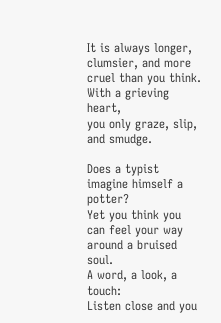It is always longer, clumsier, and more cruel than you think.
With a grieving heart,
you only graze, slip, and smudge.

Does a typist imagine himself a potter?
Yet you think you can feel your way around a bruised soul.
A word, a look, a touch:
Listen close and you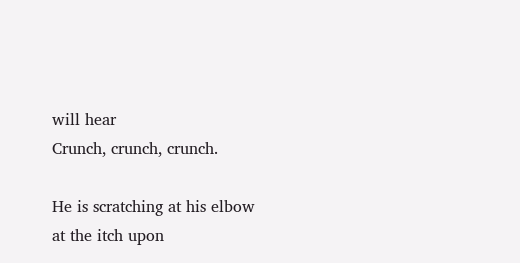will hear
Crunch, crunch, crunch.

He is scratching at his elbow
at the itch upon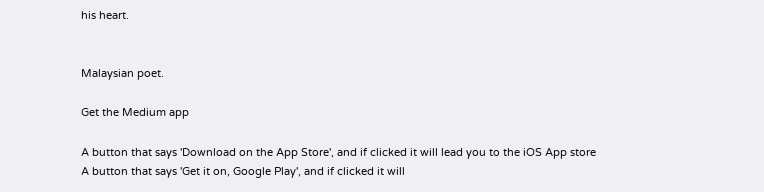his heart.


Malaysian poet.

Get the Medium app

A button that says 'Download on the App Store', and if clicked it will lead you to the iOS App store
A button that says 'Get it on, Google Play', and if clicked it will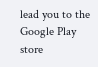lead you to the Google Play store